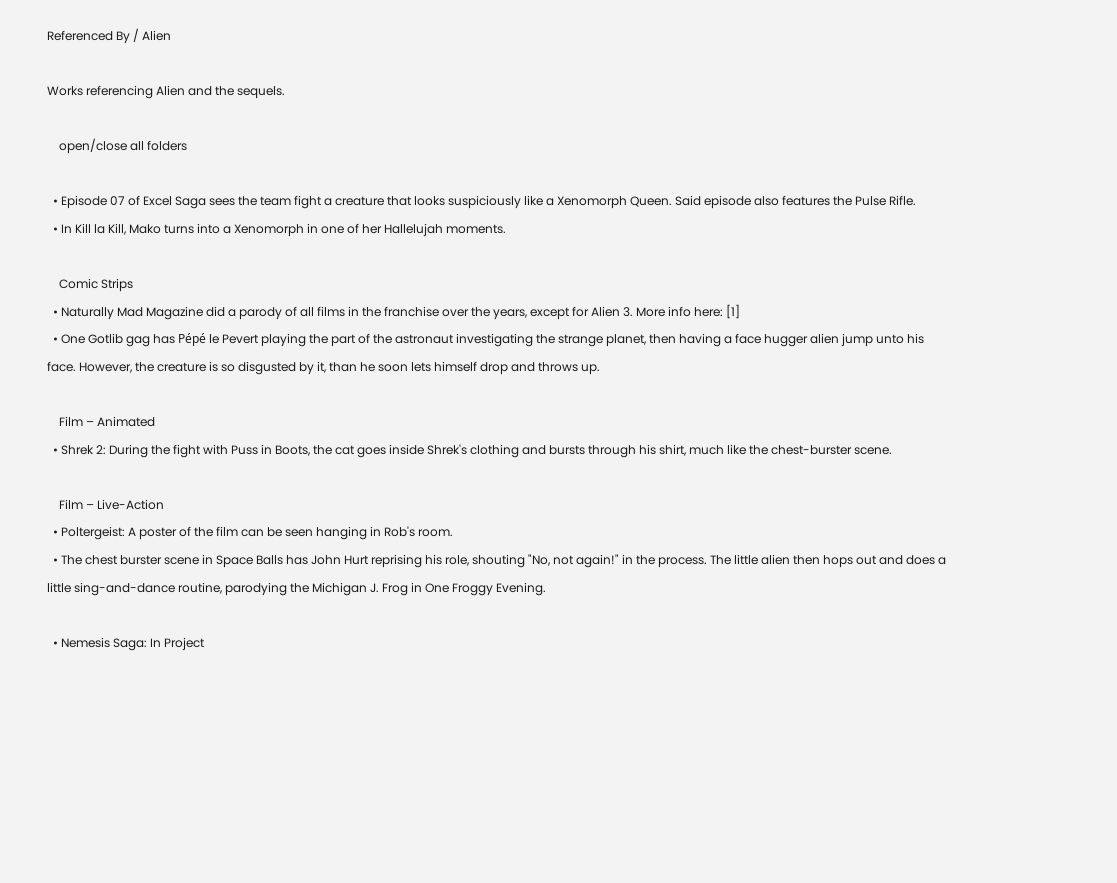Referenced By / Alien

Works referencing Alien and the sequels.

    open/close all folders

  • Episode 07 of Excel Saga sees the team fight a creature that looks suspiciously like a Xenomorph Queen. Said episode also features the Pulse Rifle.
  • In Kill la Kill, Mako turns into a Xenomorph in one of her Hallelujah moments.

    Comic Strips
  • Naturally Mad Magazine did a parody of all films in the franchise over the years, except for Alien 3. More info here: [1]
  • One Gotlib gag has Pépé le Pevert playing the part of the astronaut investigating the strange planet, then having a face hugger alien jump unto his face. However, the creature is so disgusted by it, than he soon lets himself drop and throws up.

    Film – Animated
  • Shrek 2: During the fight with Puss in Boots, the cat goes inside Shrek's clothing and bursts through his shirt, much like the chest-burster scene.

    Film – Live-Action
  • Poltergeist: A poster of the film can be seen hanging in Rob's room.
  • The chest burster scene in Space Balls has John Hurt reprising his role, shouting "No, not again!" in the process. The little alien then hops out and does a little sing-and-dance routine, parodying the Michigan J. Frog in One Froggy Evening.

  • Nemesis Saga: In Project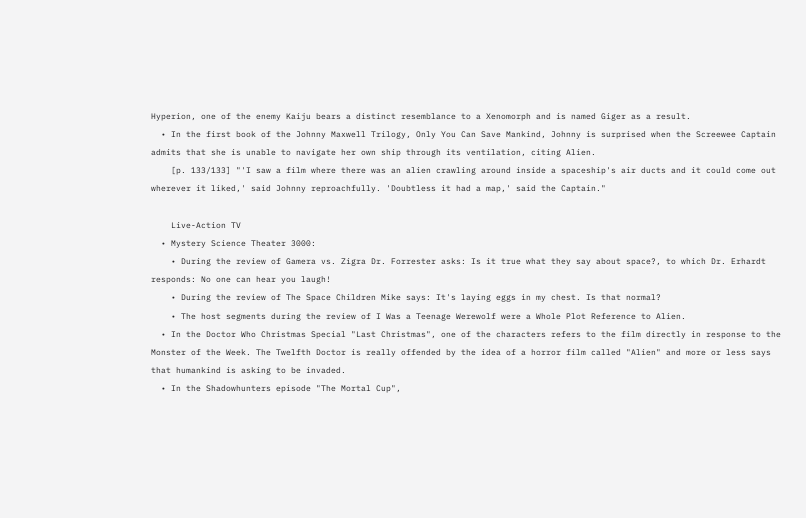Hyperion, one of the enemy Kaiju bears a distinct resemblance to a Xenomorph and is named Giger as a result.
  • In the first book of the Johnny Maxwell Trilogy, Only You Can Save Mankind, Johnny is surprised when the Screewee Captain admits that she is unable to navigate her own ship through its ventilation, citing Alien.
    [p. 133/133] "'I saw a film where there was an alien crawling around inside a spaceship's air ducts and it could come out wherever it liked,' said Johnny reproachfully. 'Doubtless it had a map,' said the Captain."

    Live-Action TV
  • Mystery Science Theater 3000:
    • During the review of Gamera vs. Zigra Dr. Forrester asks: Is it true what they say about space?, to which Dr. Erhardt responds: No one can hear you laugh!
    • During the review of The Space Children Mike says: It's laying eggs in my chest. Is that normal?
    • The host segments during the review of I Was a Teenage Werewolf were a Whole Plot Reference to Alien.
  • In the Doctor Who Christmas Special "Last Christmas", one of the characters refers to the film directly in response to the Monster of the Week. The Twelfth Doctor is really offended by the idea of a horror film called "Alien" and more or less says that humankind is asking to be invaded.
  • In the Shadowhunters episode "The Mortal Cup",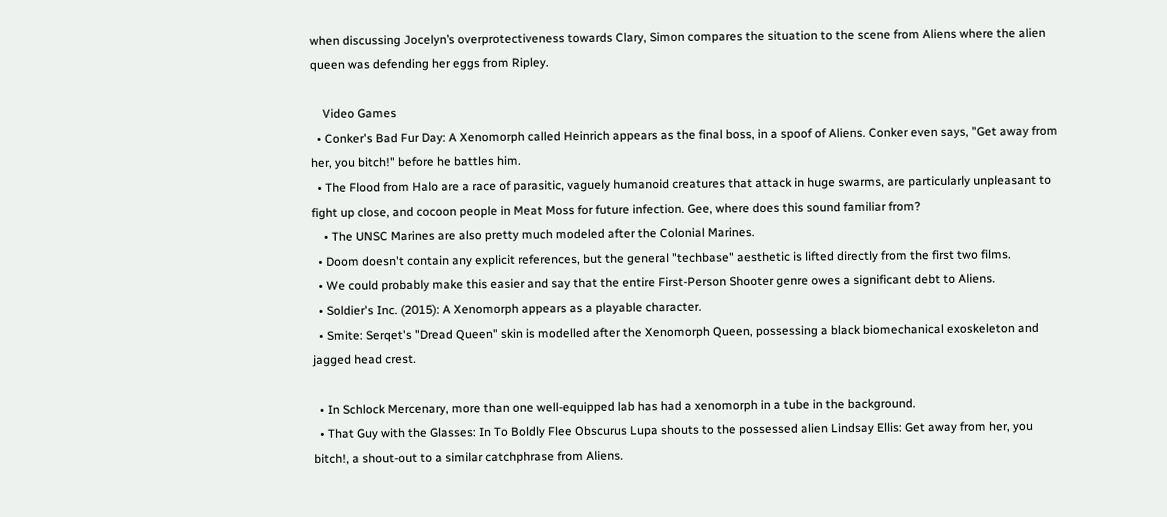when discussing Jocelyn’s overprotectiveness towards Clary, Simon compares the situation to the scene from Aliens where the alien queen was defending her eggs from Ripley.

    Video Games
  • Conker's Bad Fur Day: A Xenomorph called Heinrich appears as the final boss, in a spoof of Aliens. Conker even says, "Get away from her, you bitch!" before he battles him.
  • The Flood from Halo are a race of parasitic, vaguely humanoid creatures that attack in huge swarms, are particularly unpleasant to fight up close, and cocoon people in Meat Moss for future infection. Gee, where does this sound familiar from?
    • The UNSC Marines are also pretty much modeled after the Colonial Marines.
  • Doom doesn't contain any explicit references, but the general "techbase" aesthetic is lifted directly from the first two films.
  • We could probably make this easier and say that the entire First-Person Shooter genre owes a significant debt to Aliens.
  • Soldier's Inc. (2015): A Xenomorph appears as a playable character.
  • Smite: Serqet's "Dread Queen" skin is modelled after the Xenomorph Queen, possessing a black biomechanical exoskeleton and jagged head crest.

  • In Schlock Mercenary, more than one well-equipped lab has had a xenomorph in a tube in the background.
  • That Guy with the Glasses: In To Boldly Flee Obscurus Lupa shouts to the possessed alien Lindsay Ellis: Get away from her, you bitch!, a shout-out to a similar catchphrase from Aliens.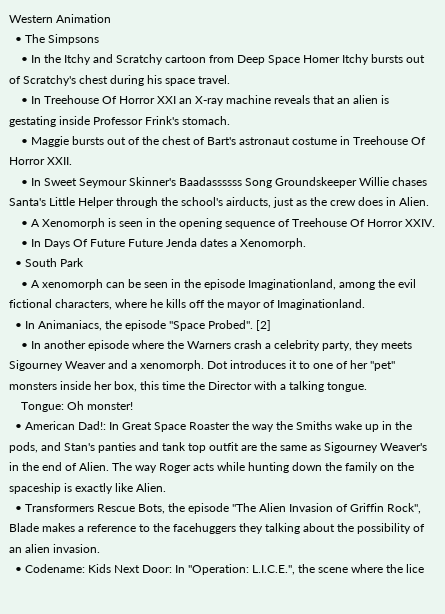Western Animation
  • The Simpsons
    • In the Itchy and Scratchy cartoon from Deep Space Homer Itchy bursts out of Scratchy's chest during his space travel.
    • In Treehouse Of Horror XXI an X-ray machine reveals that an alien is gestating inside Professor Frink's stomach.
    • Maggie bursts out of the chest of Bart's astronaut costume in Treehouse Of Horror XXII.
    • In Sweet Seymour Skinner's Baadassssss Song Groundskeeper Willie chases Santa's Little Helper through the school's airducts, just as the crew does in Alien.
    • A Xenomorph is seen in the opening sequence of Treehouse Of Horror XXIV.
    • In Days Of Future Future Jenda dates a Xenomorph.
  • South Park
    • A xenomorph can be seen in the episode Imaginationland, among the evil fictional characters, where he kills off the mayor of Imaginationland.
  • In Animaniacs, the episode "Space Probed". [2]
    • In another episode where the Warners crash a celebrity party, they meets Sigourney Weaver and a xenomorph. Dot introduces it to one of her "pet" monsters inside her box, this time the Director with a talking tongue.
    Tongue: Oh monster!
  • American Dad!: In Great Space Roaster the way the Smiths wake up in the pods, and Stan's panties and tank top outfit are the same as Sigourney Weaver's in the end of Alien. The way Roger acts while hunting down the family on the spaceship is exactly like Alien.
  • Transformers Rescue Bots, the episode "The Alien Invasion of Griffin Rock", Blade makes a reference to the facehuggers they talking about the possibility of an alien invasion.
  • Codename: Kids Next Door: In "Operation: L.I.C.E.", the scene where the lice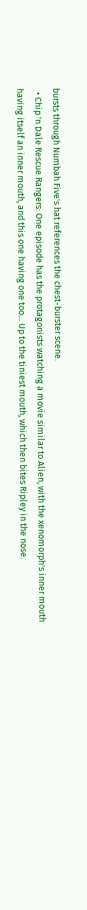bursts through Numbah Five's hat references the chest-burster scene.
  • Chip 'n Dale Rescue Rangers: One episode has the protagonists watching a movie similar to Alien, with the xenomorph's inner mouth having itself an inner mouth, and this one having one too... Up to the tiniest mouth, which then bites Ripley in the nose.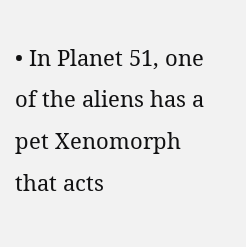• In Planet 51, one of the aliens has a pet Xenomorph that acts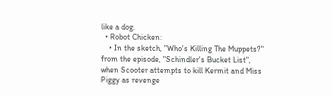like a dog.
  • Robot Chicken:
    • In the sketch, "Who's Killing The Muppets?" from the episode, "Schindler's Bucket List", when Scooter attempts to kill Kermit and Miss Piggy as revenge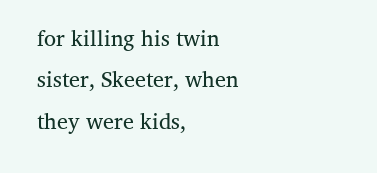for killing his twin sister, Skeeter, when they were kids,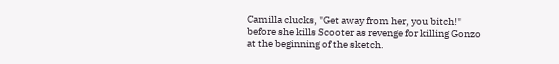Camilla clucks, "Get away from her, you bitch!" before she kills Scooter as revenge for killing Gonzo at the beginning of the sketch.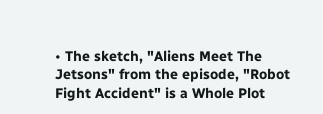• The sketch, "Aliens Meet The Jetsons" from the episode, "Robot Fight Accident" is a Whole Plot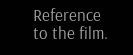Reference to the film.